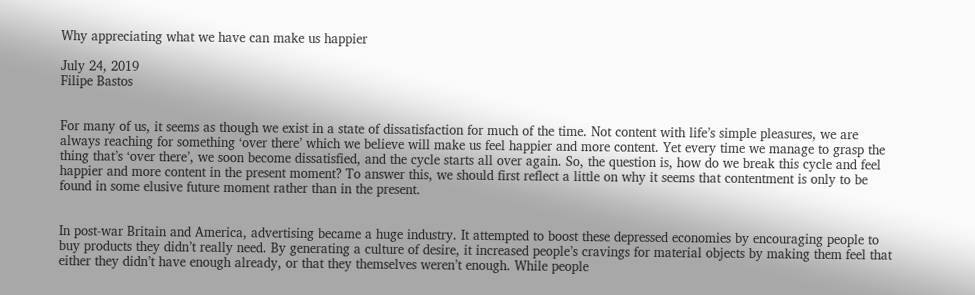Why appreciating what we have can make us happier

July 24, 2019
Filipe Bastos


For many of us, it seems as though we exist in a state of dissatisfaction for much of the time. Not content with life’s simple pleasures, we are always reaching for something ‘over there’ which we believe will make us feel happier and more content. Yet every time we manage to grasp the thing that’s ‘over there’, we soon become dissatisfied, and the cycle starts all over again. So, the question is, how do we break this cycle and feel happier and more content in the present moment? To answer this, we should first reflect a little on why it seems that contentment is only to be found in some elusive future moment rather than in the present.


In post-war Britain and America, advertising became a huge industry. It attempted to boost these depressed economies by encouraging people to buy products they didn’t really need. By generating a culture of desire, it increased people’s cravings for material objects by making them feel that either they didn’t have enough already, or that they themselves weren’t enough. While people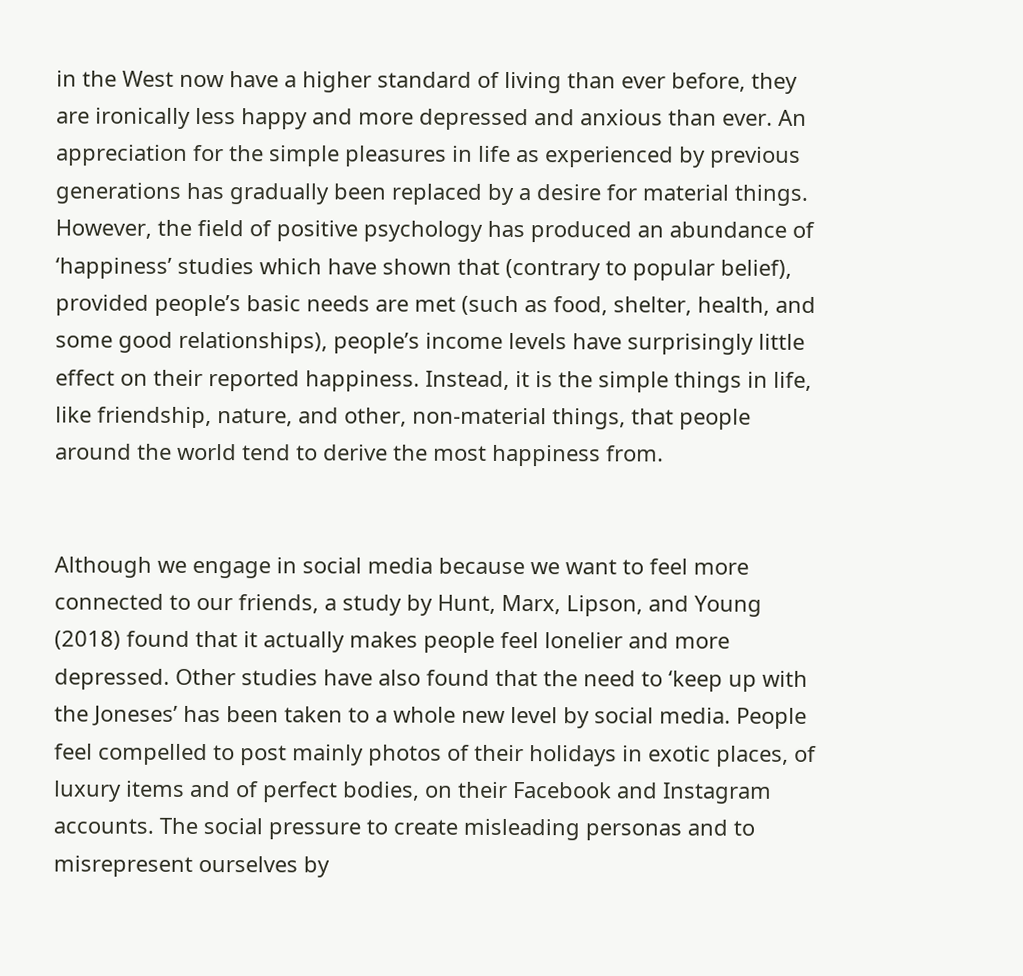in the West now have a higher standard of living than ever before, they are ironically less happy and more depressed and anxious than ever. An appreciation for the simple pleasures in life as experienced by previous generations has gradually been replaced by a desire for material things. However, the field of positive psychology has produced an abundance of ‘happiness’ studies which have shown that (contrary to popular belief), provided people’s basic needs are met (such as food, shelter, health, and some good relationships), people’s income levels have surprisingly little effect on their reported happiness. Instead, it is the simple things in life, like friendship, nature, and other, non-material things, that people around the world tend to derive the most happiness from.


Although we engage in social media because we want to feel more connected to our friends, a study by Hunt, Marx, Lipson, and Young (2018) found that it actually makes people feel lonelier and more depressed. Other studies have also found that the need to ‘keep up with the Joneses’ has been taken to a whole new level by social media. People feel compelled to post mainly photos of their holidays in exotic places, of luxury items and of perfect bodies, on their Facebook and Instagram accounts. The social pressure to create misleading personas and to misrepresent ourselves by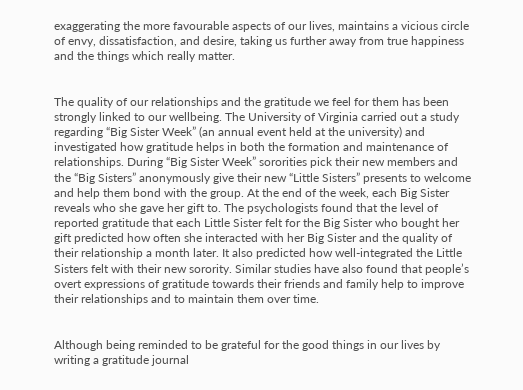exaggerating the more favourable aspects of our lives, maintains a vicious circle of envy, dissatisfaction, and desire, taking us further away from true happiness and the things which really matter.


The quality of our relationships and the gratitude we feel for them has been strongly linked to our wellbeing. The University of Virginia carried out a study regarding “Big Sister Week” (an annual event held at the university) and investigated how gratitude helps in both the formation and maintenance of relationships. During “Big Sister Week” sororities pick their new members and the “Big Sisters” anonymously give their new “Little Sisters” presents to welcome and help them bond with the group. At the end of the week, each Big Sister reveals who she gave her gift to. The psychologists found that the level of reported gratitude that each Little Sister felt for the Big Sister who bought her gift predicted how often she interacted with her Big Sister and the quality of their relationship a month later. It also predicted how well-integrated the Little Sisters felt with their new sorority. Similar studies have also found that people’s overt expressions of gratitude towards their friends and family help to improve their relationships and to maintain them over time.


Although being reminded to be grateful for the good things in our lives by writing a gratitude journal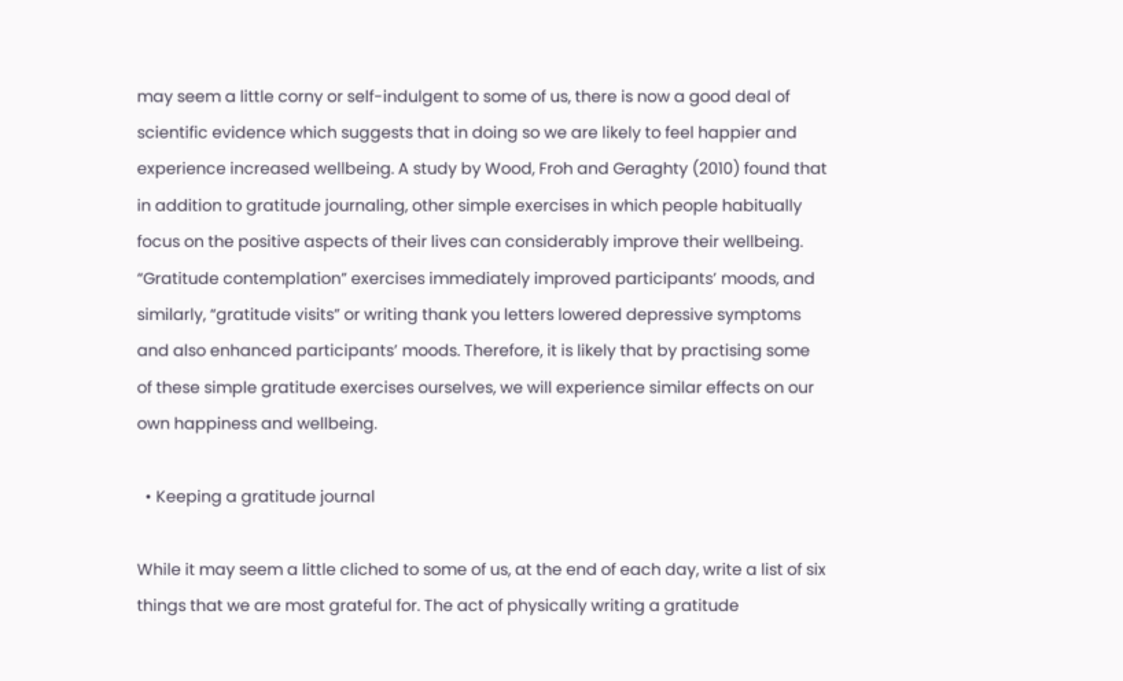may seem a little corny or self-indulgent to some of us, there is now a good deal of scientific evidence which suggests that in doing so we are likely to feel happier and experience increased wellbeing. A study by Wood, Froh and Geraghty (2010) found that in addition to gratitude journaling, other simple exercises in which people habitually focus on the positive aspects of their lives can considerably improve their wellbeing. “Gratitude contemplation” exercises immediately improved participants’ moods, and similarly, “gratitude visits” or writing thank you letters lowered depressive symptoms and also enhanced participants’ moods. Therefore, it is likely that by practising some of these simple gratitude exercises ourselves, we will experience similar effects on our own happiness and wellbeing.

  • Keeping a gratitude journal

While it may seem a little cliched to some of us, at the end of each day, write a list of six things that we are most grateful for. The act of physically writing a gratitude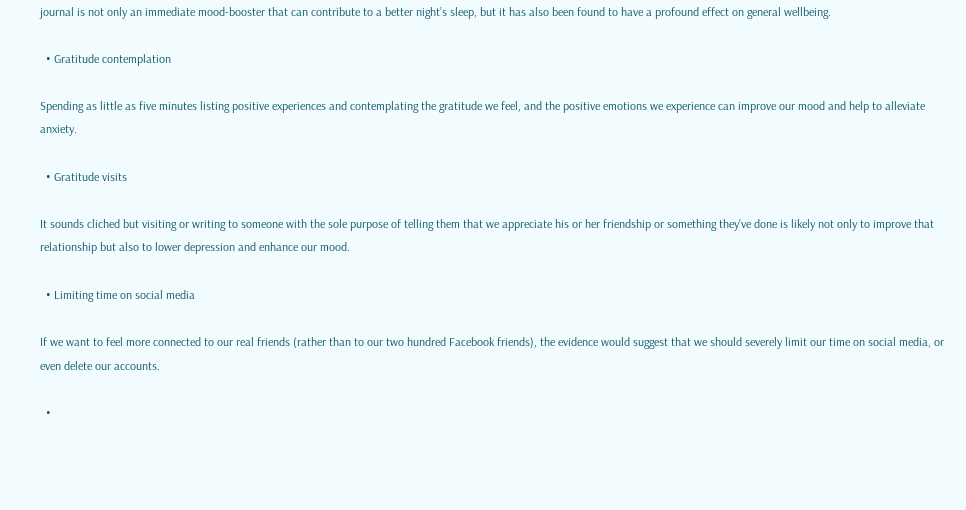journal is not only an immediate mood-booster that can contribute to a better night’s sleep, but it has also been found to have a profound effect on general wellbeing.

  • Gratitude contemplation

Spending as little as five minutes listing positive experiences and contemplating the gratitude we feel, and the positive emotions we experience can improve our mood and help to alleviate anxiety.

  • Gratitude visits

It sounds cliched but visiting or writing to someone with the sole purpose of telling them that we appreciate his or her friendship or something they’ve done is likely not only to improve that relationship but also to lower depression and enhance our mood.

  • Limiting time on social media

If we want to feel more connected to our real friends (rather than to our two hundred Facebook friends), the evidence would suggest that we should severely limit our time on social media, or even delete our accounts.

  •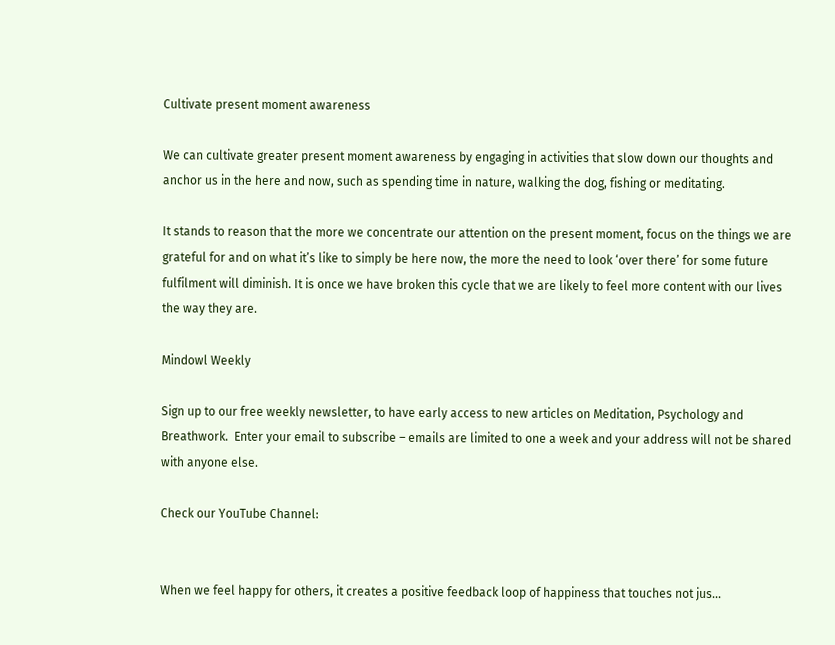Cultivate present moment awareness

We can cultivate greater present moment awareness by engaging in activities that slow down our thoughts and anchor us in the here and now, such as spending time in nature, walking the dog, fishing or meditating.

It stands to reason that the more we concentrate our attention on the present moment, focus on the things we are grateful for and on what it’s like to simply be here now, the more the need to look ‘over there’ for some future fulfilment will diminish. It is once we have broken this cycle that we are likely to feel more content with our lives the way they are.

Mindowl Weekly

Sign up to our free weekly newsletter, to have early access to new articles on Meditation, Psychology and Breathwork.  Enter your email to subscribe – emails are limited to one a week and your address will not be shared with anyone else.

Check our YouTube Channel:


When we feel happy for others, it creates a positive feedback loop of happiness that touches not jus...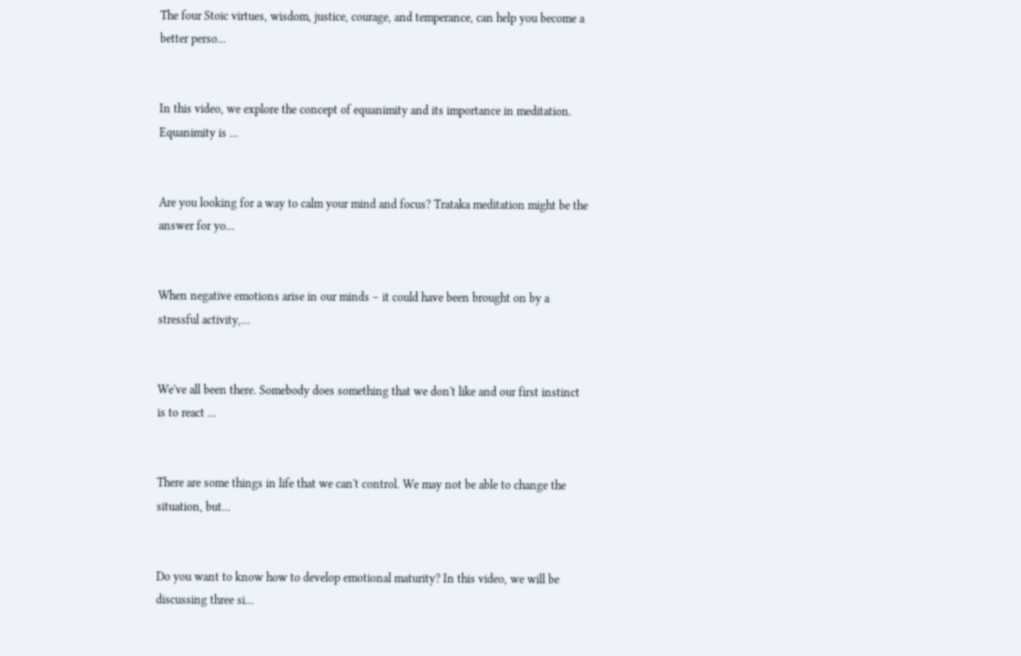The four Stoic virtues, wisdom, justice, courage, and temperance, can help you become a better perso...


In this video, we explore the concept of equanimity and its importance in meditation. Equanimity is ...


Are you looking for a way to calm your mind and focus? Trataka meditation might be the answer for yo...


When negative emotions arise in our minds – it could have been brought on by a stressful activity,...


We've all been there. Somebody does something that we don't like and our first instinct is to react ...


There are some things in life that we can't control. We may not be able to change the situation, but...


Do you want to know how to develop emotional maturity? In this video, we will be discussing three si...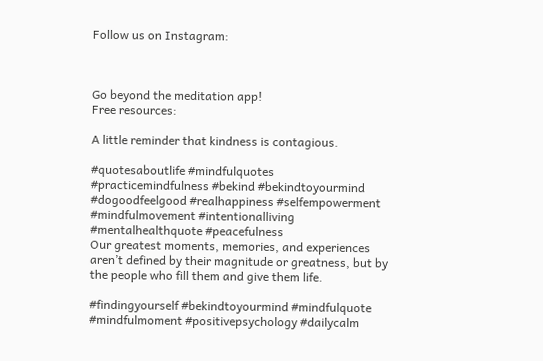Follow us on Instagram:



Go beyond the meditation app!
Free resources:

A little reminder that kindness is contagious.

#quotesaboutlife #mindfulquotes #practicemindfulness #bekind #bekindtoyourmind #dogoodfeelgood #realhappiness #selfempowerment #mindfulmovement #intentionalliving #mentalhealthquote #peacefulness
Our greatest moments, memories, and experiences aren’t defined by their magnitude or greatness, but by the people who fill them and give them life.

#findingyourself #bekindtoyourmind #mindfulquote #mindfulmoment #positivepsychology #dailycalm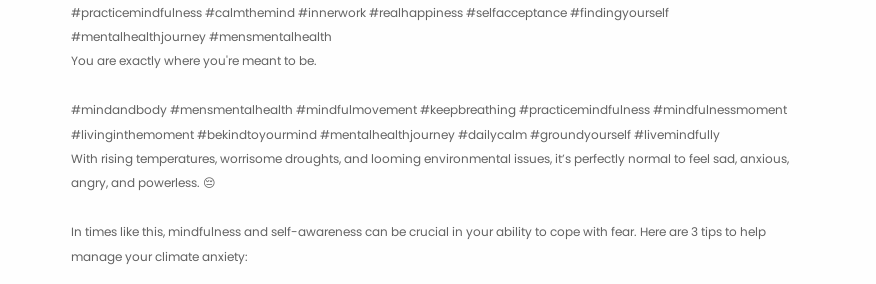#practicemindfulness #calmthemind #innerwork #realhappiness #selfacceptance #findingyourself #mentalhealthjourney #mensmentalhealth
You are exactly where you're meant to be.

#mindandbody #mensmentalhealth #mindfulmovement #keepbreathing #practicemindfulness #mindfulnessmoment #livinginthemoment #bekindtoyourmind #mentalhealthjourney #dailycalm #groundyourself #livemindfully
With rising temperatures, worrisome droughts, and looming environmental issues, it’s perfectly normal to feel sad, anxious, angry, and powerless. 😔

In times like this, mindfulness and self-awareness can be crucial in your ability to cope with fear. Here are 3 tips to help manage your climate anxiety: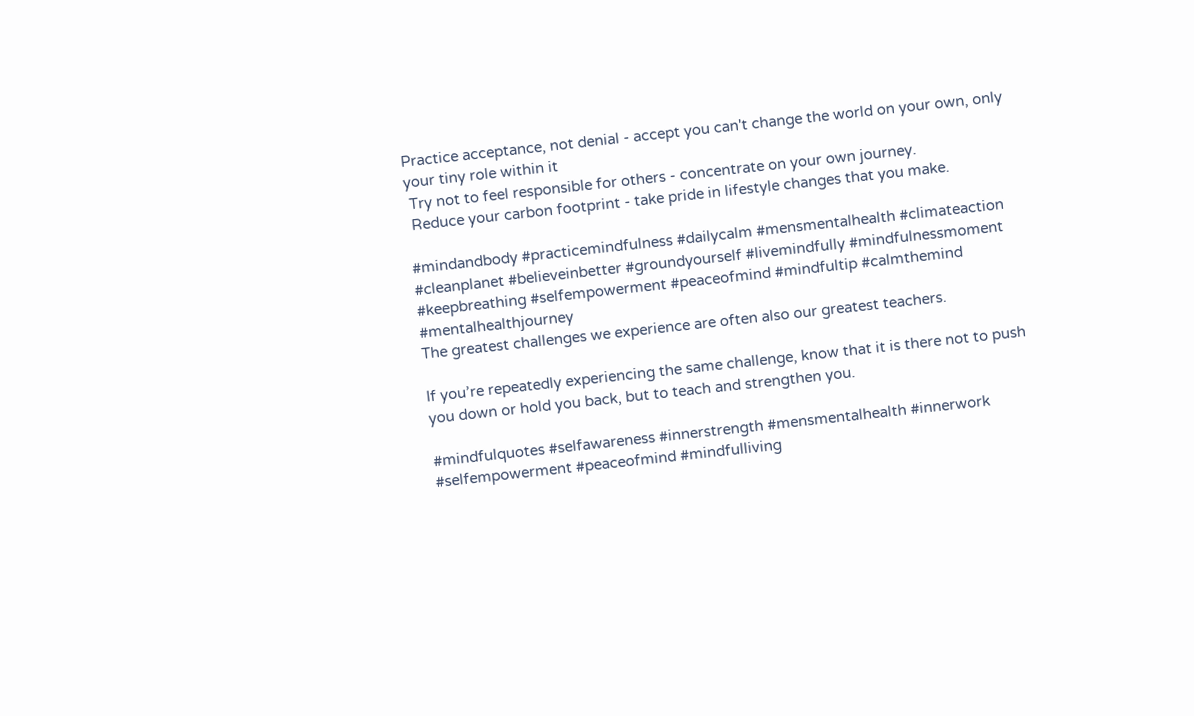Practice acceptance, not denial - accept you can't change the world on your own, only your tiny role within it
 Try not to feel responsible for others - concentrate on your own journey.
 Reduce your carbon footprint - take pride in lifestyle changes that you make.

#mindandbody #practicemindfulness #dailycalm #mensmentalhealth #climateaction #cleanplanet #believeinbetter #groundyourself #livemindfully #mindfulnessmoment #keepbreathing #selfempowerment #peaceofmind #mindfultip #calmthemind #mentalhealthjourney
The greatest challenges we experience are often also our greatest teachers.

If you’re repeatedly experiencing the same challenge, know that it is there not to push you down or hold you back, but to teach and strengthen you.

#mindfulquotes #selfawareness #innerstrength #mensmentalhealth #innerwork #selfempowerment #peaceofmind #mindfulliving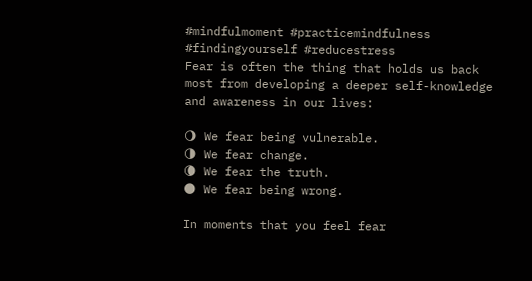#mindfulmoment #practicemindfulness #findingyourself #reducestress
Fear is often the thing that holds us back most from developing a deeper self-knowledge and awareness in our lives:

🌖 We fear being vulnerable.
🌗 We fear change.
🌘 We fear the truth.
🌑 We fear being wrong.

In moments that you feel fear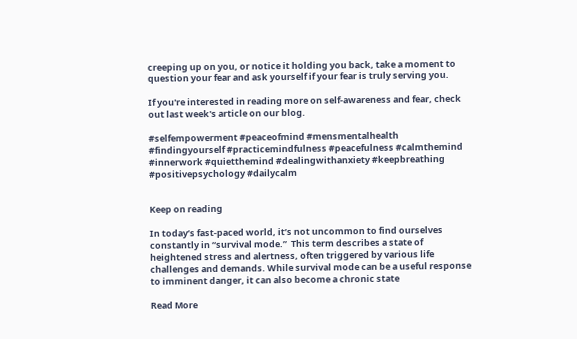creeping up on you, or notice it holding you back, take a moment to question your fear and ask yourself if your fear is truly serving you.

If you're interested in reading more on self-awareness and fear, check out last week's article on our blog.

#selfempowerment #peaceofmind #mensmentalhealth #findingyourself #practicemindfulness #peacefulness #calmthemind #innerwork #quietthemind #dealingwithanxiety #keepbreathing  #positivepsychology #dailycalm


Keep on reading

In today’s fast-paced world, it’s not uncommon to find ourselves constantly in “survival mode.”  This term describes a state of heightened stress and alertness, often triggered by various life challenges and demands. While survival mode can be a useful response to imminent danger, it can also become a chronic state

Read More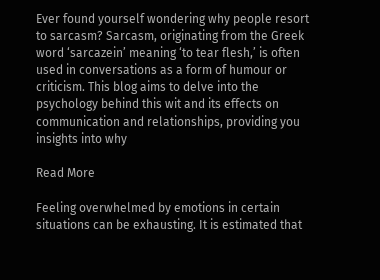Ever found yourself wondering why people resort to sarcasm? Sarcasm, originating from the Greek word ‘sarcazein’ meaning ‘to tear flesh,’ is often used in conversations as a form of humour or criticism. This blog aims to delve into the psychology behind this wit and its effects on communication and relationships, providing you insights into why

Read More

Feeling overwhelmed by emotions in certain situations can be exhausting. It is estimated that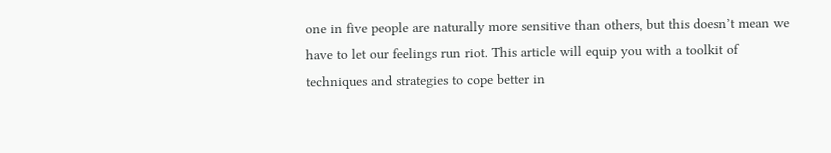one in five people are naturally more sensitive than others, but this doesn’t mean we have to let our feelings run riot. This article will equip you with a toolkit of techniques and strategies to cope better in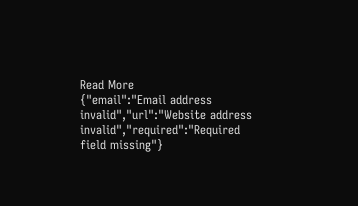Read More
{"email":"Email address invalid","url":"Website address invalid","required":"Required field missing"}